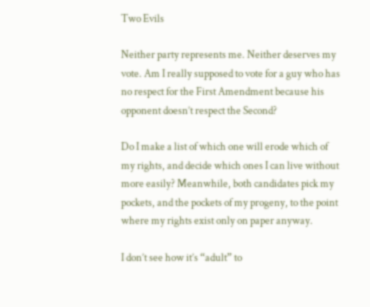Two Evils

Neither party represents me. Neither deserves my vote. Am I really supposed to vote for a guy who has no respect for the First Amendment because his opponent doesn’t respect the Second?

Do I make a list of which one will erode which of my rights, and decide which ones I can live without more easily? Meanwhile, both candidates pick my pockets, and the pockets of my progeny, to the point where my rights exist only on paper anyway.

I don’t see how it’s “adult” to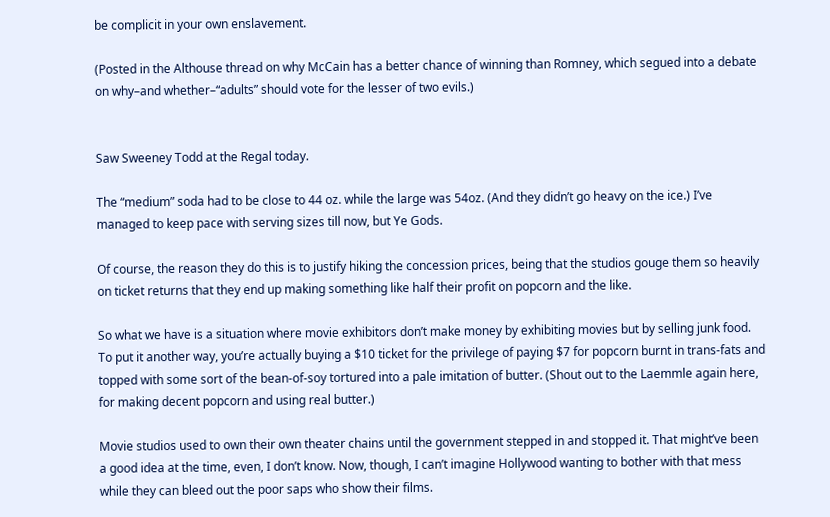be complicit in your own enslavement.

(Posted in the Althouse thread on why McCain has a better chance of winning than Romney, which segued into a debate on why–and whether–“adults” should vote for the lesser of two evils.)


Saw Sweeney Todd at the Regal today.

The “medium” soda had to be close to 44 oz. while the large was 54oz. (And they didn’t go heavy on the ice.) I’ve managed to keep pace with serving sizes till now, but Ye Gods.

Of course, the reason they do this is to justify hiking the concession prices, being that the studios gouge them so heavily on ticket returns that they end up making something like half their profit on popcorn and the like.

So what we have is a situation where movie exhibitors don’t make money by exhibiting movies but by selling junk food. To put it another way, you’re actually buying a $10 ticket for the privilege of paying $7 for popcorn burnt in trans-fats and topped with some sort of the bean-of-soy tortured into a pale imitation of butter. (Shout out to the Laemmle again here, for making decent popcorn and using real butter.)

Movie studios used to own their own theater chains until the government stepped in and stopped it. That might’ve been a good idea at the time, even, I don’t know. Now, though, I can’t imagine Hollywood wanting to bother with that mess while they can bleed out the poor saps who show their films.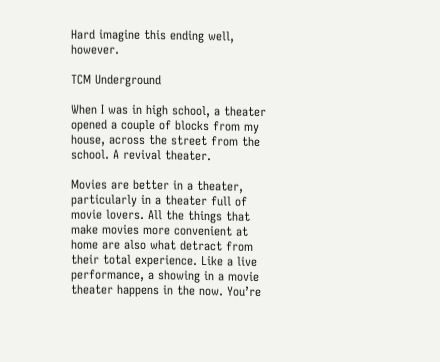Hard imagine this ending well, however.

TCM Underground

When I was in high school, a theater opened a couple of blocks from my house, across the street from the school. A revival theater.

Movies are better in a theater, particularly in a theater full of movie lovers. All the things that make movies more convenient at home are also what detract from their total experience. Like a live performance, a showing in a movie theater happens in the now. You’re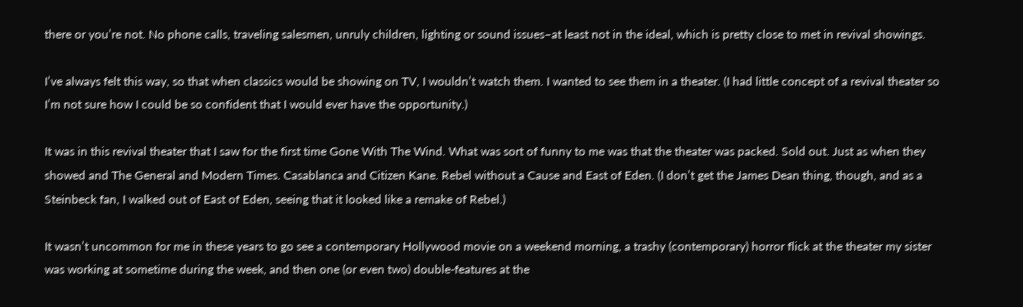there or you’re not. No phone calls, traveling salesmen, unruly children, lighting or sound issues–at least not in the ideal, which is pretty close to met in revival showings.

I’ve always felt this way, so that when classics would be showing on TV, I wouldn’t watch them. I wanted to see them in a theater. (I had little concept of a revival theater so I’m not sure how I could be so confident that I would ever have the opportunity.)

It was in this revival theater that I saw for the first time Gone With The Wind. What was sort of funny to me was that the theater was packed. Sold out. Just as when they showed and The General and Modern Times. Casablanca and Citizen Kane. Rebel without a Cause and East of Eden. (I don’t get the James Dean thing, though, and as a Steinbeck fan, I walked out of East of Eden, seeing that it looked like a remake of Rebel.)

It wasn’t uncommon for me in these years to go see a contemporary Hollywood movie on a weekend morning, a trashy (contemporary) horror flick at the theater my sister was working at sometime during the week, and then one (or even two) double-features at the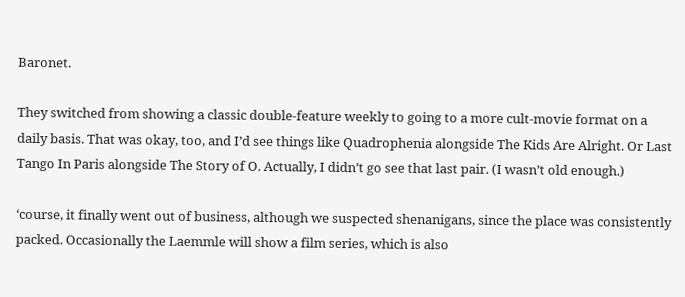Baronet.

They switched from showing a classic double-feature weekly to going to a more cult-movie format on a daily basis. That was okay, too, and I’d see things like Quadrophenia alongside The Kids Are Alright. Or Last Tango In Paris alongside The Story of O. Actually, I didn’t go see that last pair. (I wasn’t old enough.)

‘course, it finally went out of business, although we suspected shenanigans, since the place was consistently packed. Occasionally the Laemmle will show a film series, which is also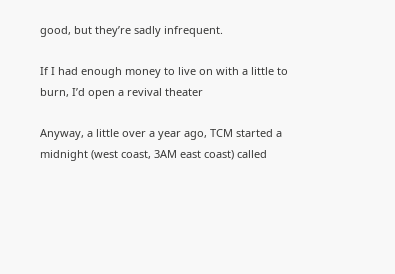good, but they’re sadly infrequent.

If I had enough money to live on with a little to burn, I’d open a revival theater

Anyway, a little over a year ago, TCM started a midnight (west coast, 3AM east coast) called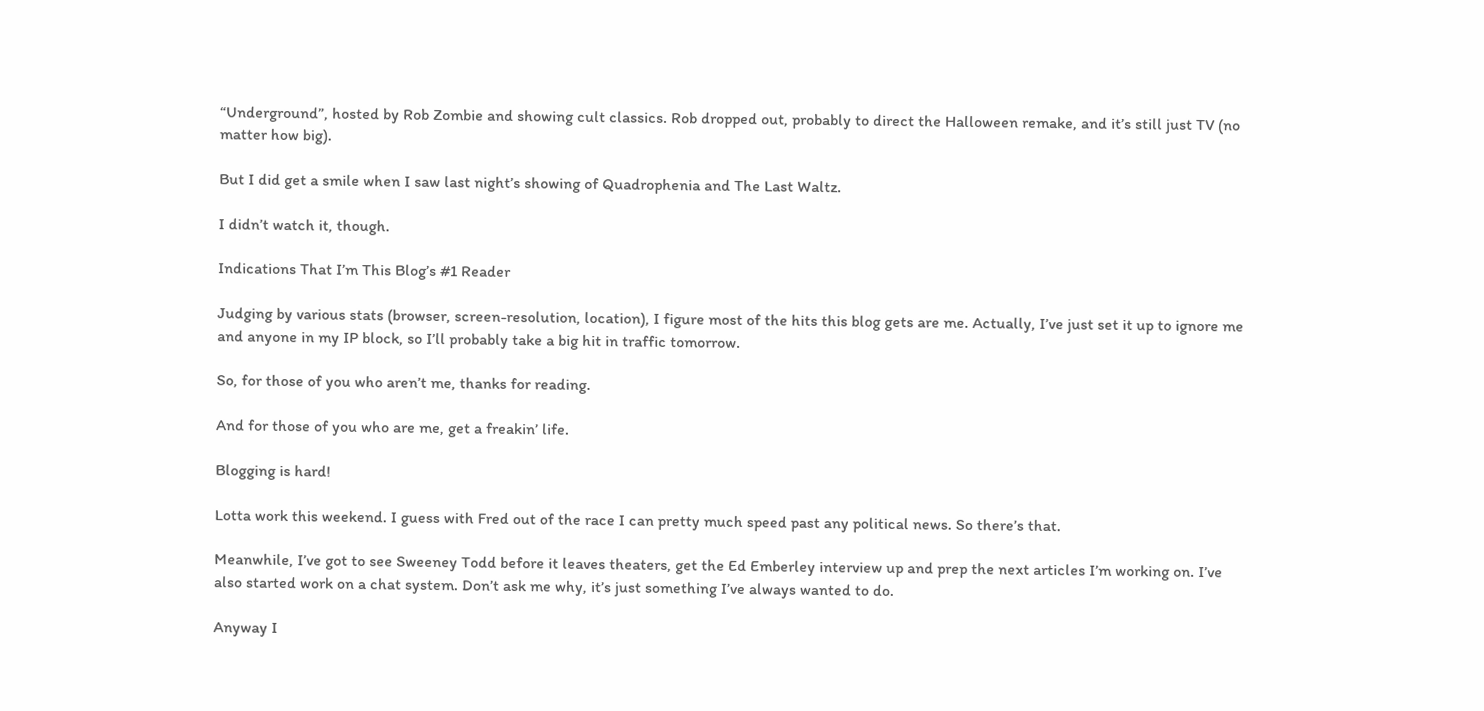“Underground”, hosted by Rob Zombie and showing cult classics. Rob dropped out, probably to direct the Halloween remake, and it’s still just TV (no matter how big).

But I did get a smile when I saw last night’s showing of Quadrophenia and The Last Waltz.

I didn’t watch it, though.

Indications That I’m This Blog’s #1 Reader

Judging by various stats (browser, screen-resolution, location), I figure most of the hits this blog gets are me. Actually, I’ve just set it up to ignore me and anyone in my IP block, so I’ll probably take a big hit in traffic tomorrow.

So, for those of you who aren’t me, thanks for reading.

And for those of you who are me, get a freakin’ life.

Blogging is hard!

Lotta work this weekend. I guess with Fred out of the race I can pretty much speed past any political news. So there’s that.

Meanwhile, I’ve got to see Sweeney Todd before it leaves theaters, get the Ed Emberley interview up and prep the next articles I’m working on. I’ve also started work on a chat system. Don’t ask me why, it’s just something I’ve always wanted to do.

Anyway I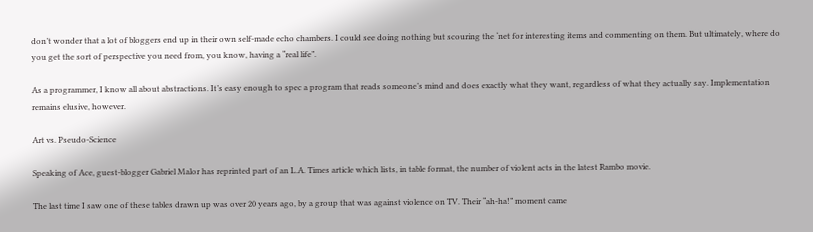don’t wonder that a lot of bloggers end up in their own self-made echo chambers. I could see doing nothing but scouring the ‘net for interesting items and commenting on them. But ultimately, where do you get the sort of perspective you need from, you know, having a “real life”.

As a programmer, I know all about abstractions. It’s easy enough to spec a program that reads someone’s mind and does exactly what they want, regardless of what they actually say. Implementation remains elusive, however.

Art vs. Pseudo-Science

Speaking of Ace, guest-blogger Gabriel Malor has reprinted part of an L.A. Times article which lists, in table format, the number of violent acts in the latest Rambo movie.

The last time I saw one of these tables drawn up was over 20 years ago, by a group that was against violence on TV. Their “ah-ha!” moment came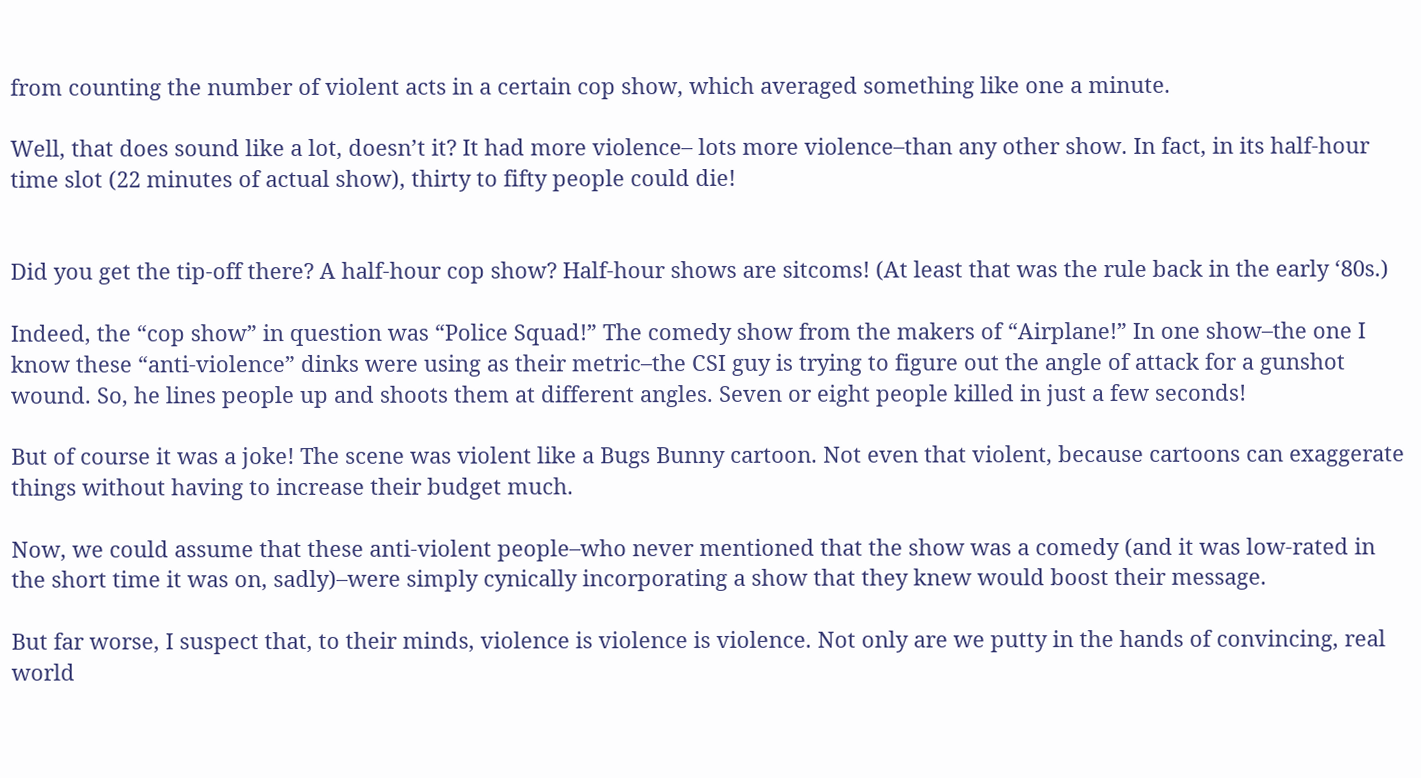from counting the number of violent acts in a certain cop show, which averaged something like one a minute.

Well, that does sound like a lot, doesn’t it? It had more violence– lots more violence–than any other show. In fact, in its half-hour time slot (22 minutes of actual show), thirty to fifty people could die!


Did you get the tip-off there? A half-hour cop show? Half-hour shows are sitcoms! (At least that was the rule back in the early ‘80s.)

Indeed, the “cop show” in question was “Police Squad!” The comedy show from the makers of “Airplane!” In one show–the one I know these “anti-violence” dinks were using as their metric–the CSI guy is trying to figure out the angle of attack for a gunshot wound. So, he lines people up and shoots them at different angles. Seven or eight people killed in just a few seconds!

But of course it was a joke! The scene was violent like a Bugs Bunny cartoon. Not even that violent, because cartoons can exaggerate things without having to increase their budget much.

Now, we could assume that these anti-violent people–who never mentioned that the show was a comedy (and it was low-rated in the short time it was on, sadly)–were simply cynically incorporating a show that they knew would boost their message.

But far worse, I suspect that, to their minds, violence is violence is violence. Not only are we putty in the hands of convincing, real world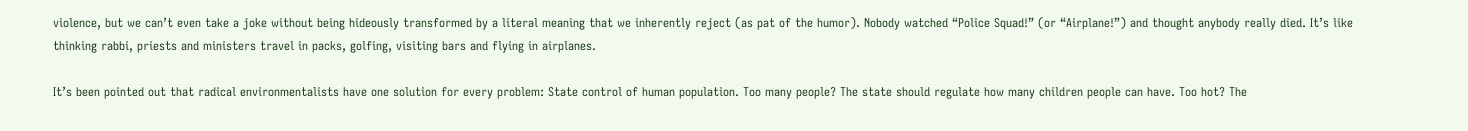violence, but we can’t even take a joke without being hideously transformed by a literal meaning that we inherently reject (as pat of the humor). Nobody watched “Police Squad!” (or “Airplane!”) and thought anybody really died. It’s like thinking rabbi, priests and ministers travel in packs, golfing, visiting bars and flying in airplanes.

It’s been pointed out that radical environmentalists have one solution for every problem: State control of human population. Too many people? The state should regulate how many children people can have. Too hot? The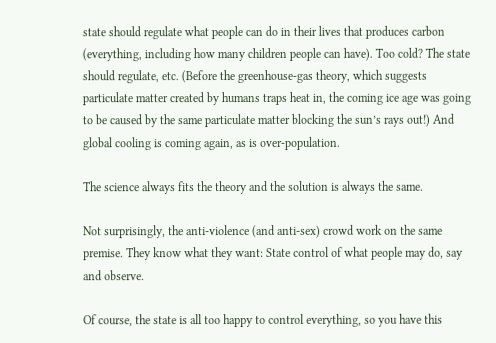state should regulate what people can do in their lives that produces carbon (everything, including how many children people can have). Too cold? The state should regulate, etc. (Before the greenhouse-gas theory, which suggests particulate matter created by humans traps heat in, the coming ice age was going to be caused by the same particulate matter blocking the sun’s rays out!) And global cooling is coming again, as is over-population.

The science always fits the theory and the solution is always the same.

Not surprisingly, the anti-violence (and anti-sex) crowd work on the same premise. They know what they want: State control of what people may do, say and observe.

Of course, the state is all too happy to control everything, so you have this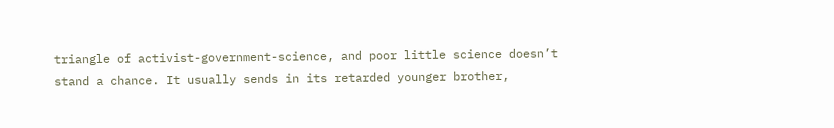triangle of activist-government-science, and poor little science doesn’t stand a chance. It usually sends in its retarded younger brother,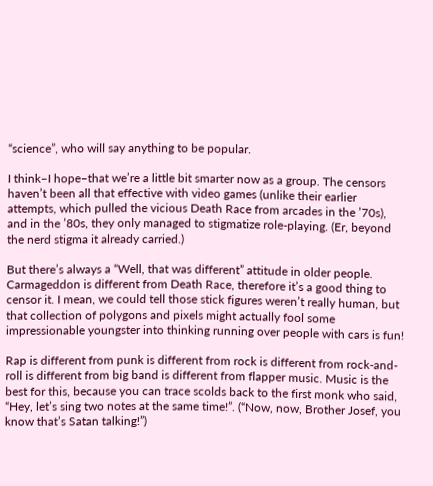“science”, who will say anything to be popular.

I think–I hope–that we’re a little bit smarter now as a group. The censors haven’t been all that effective with video games (unlike their earlier attempts, which pulled the vicious Death Race from arcades in the ’70s), and in the ’80s, they only managed to stigmatize role-playing. (Er, beyond the nerd stigma it already carried.)

But there’s always a “Well, that was different” attitude in older people. Carmageddon is different from Death Race, therefore it’s a good thing to censor it. I mean, we could tell those stick figures weren’t really human, but that collection of polygons and pixels might actually fool some impressionable youngster into thinking running over people with cars is fun!

Rap is different from punk is different from rock is different from rock-and-roll is different from big band is different from flapper music. Music is the best for this, because you can trace scolds back to the first monk who said, “Hey, let’s sing two notes at the same time!”. (“Now, now, Brother Josef, you know that’s Satan talking!”)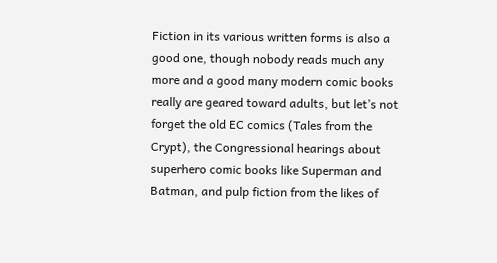Fiction in its various written forms is also a good one, though nobody reads much any more and a good many modern comic books really are geared toward adults, but let’s not forget the old EC comics (Tales from the Crypt), the Congressional hearings about superhero comic books like Superman and Batman, and pulp fiction from the likes of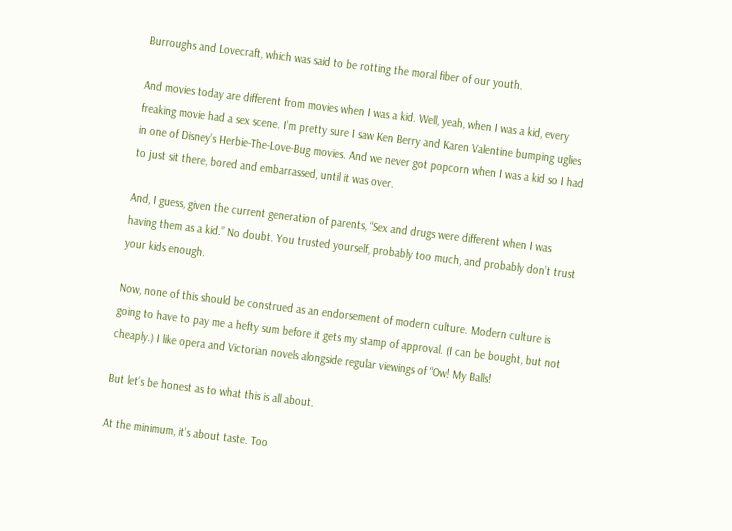Burroughs and Lovecraft, which was said to be rotting the moral fiber of our youth.

And movies today are different from movies when I was a kid. Well, yeah, when I was a kid, every freaking movie had a sex scene. I’m pretty sure I saw Ken Berry and Karen Valentine bumping uglies in one of Disney’s Herbie-The-Love-Bug movies. And we never got popcorn when I was a kid so I had to just sit there, bored and embarrassed, until it was over.

And, I guess, given the current generation of parents, “Sex and drugs were different when I was having them as a kid.” No doubt. You trusted yourself, probably too much, and probably don’t trust your kids enough.

Now, none of this should be construed as an endorsement of modern culture. Modern culture is going to have to pay me a hefty sum before it gets my stamp of approval. (I can be bought, but not cheaply.) I like opera and Victorian novels alongside regular viewings of “Ow! My Balls!

But let’s be honest as to what this is all about.

At the minimum, it’s about taste. Too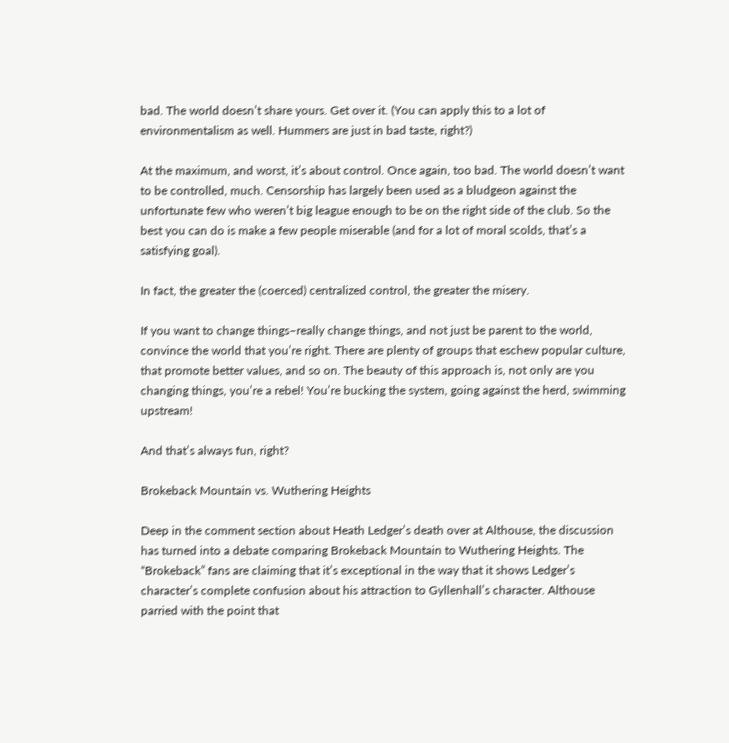bad. The world doesn’t share yours. Get over it. (You can apply this to a lot of environmentalism as well. Hummers are just in bad taste, right?)

At the maximum, and worst, it’s about control. Once again, too bad. The world doesn’t want to be controlled, much. Censorship has largely been used as a bludgeon against the unfortunate few who weren’t big league enough to be on the right side of the club. So the best you can do is make a few people miserable (and for a lot of moral scolds, that’s a satisfying goal).

In fact, the greater the (coerced) centralized control, the greater the misery.

If you want to change things–really change things, and not just be parent to the world, convince the world that you’re right. There are plenty of groups that eschew popular culture, that promote better values, and so on. The beauty of this approach is, not only are you changing things, you’re a rebel! You’re bucking the system, going against the herd, swimming upstream!

And that’s always fun, right?

Brokeback Mountain vs. Wuthering Heights

Deep in the comment section about Heath Ledger’s death over at Althouse, the discussion has turned into a debate comparing Brokeback Mountain to Wuthering Heights. The “Brokeback” fans are claiming that it’s exceptional in the way that it shows Ledger’s character’s complete confusion about his attraction to Gyllenhall’s character. Althouse parried with the point that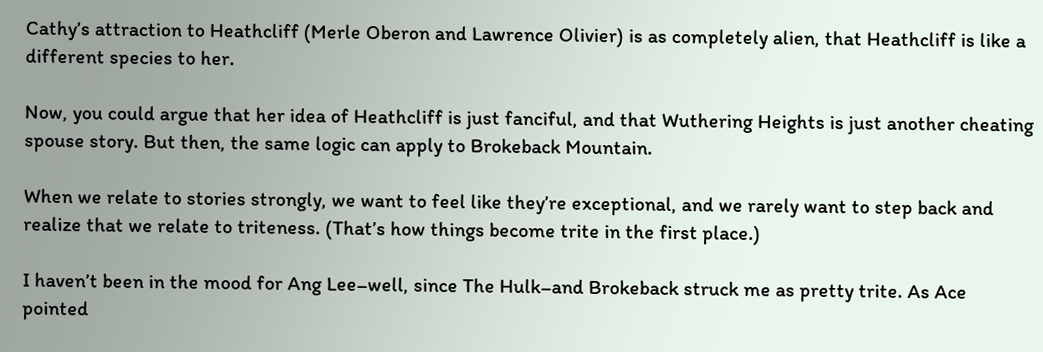Cathy’s attraction to Heathcliff (Merle Oberon and Lawrence Olivier) is as completely alien, that Heathcliff is like a different species to her.

Now, you could argue that her idea of Heathcliff is just fanciful, and that Wuthering Heights is just another cheating spouse story. But then, the same logic can apply to Brokeback Mountain.

When we relate to stories strongly, we want to feel like they’re exceptional, and we rarely want to step back and realize that we relate to triteness. (That’s how things become trite in the first place.)

I haven’t been in the mood for Ang Lee–well, since The Hulk–and Brokeback struck me as pretty trite. As Ace pointed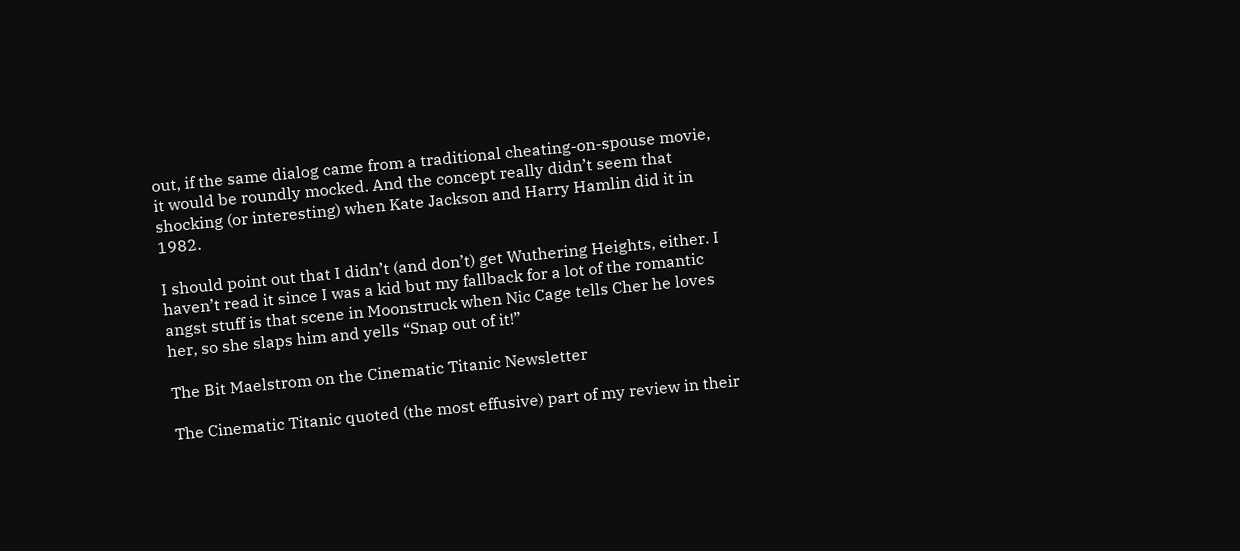out, if the same dialog came from a traditional cheating-on-spouse movie, it would be roundly mocked. And the concept really didn’t seem that shocking (or interesting) when Kate Jackson and Harry Hamlin did it in 1982.

I should point out that I didn’t (and don’t) get Wuthering Heights, either. I haven’t read it since I was a kid but my fallback for a lot of the romantic angst stuff is that scene in Moonstruck when Nic Cage tells Cher he loves her, so she slaps him and yells “Snap out of it!”

The Bit Maelstrom on the Cinematic Titanic Newsletter

The Cinematic Titanic quoted (the most effusive) part of my review in their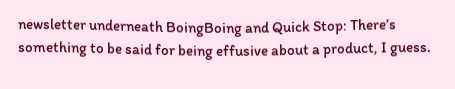newsletter underneath BoingBoing and Quick Stop: There’s something to be said for being effusive about a product, I guess.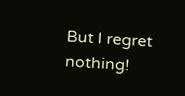But I regret nothing!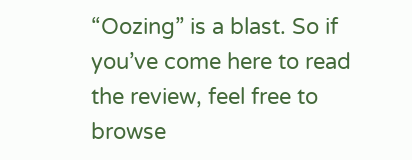“Oozing” is a blast. So if you’ve come here to read the review, feel free to browse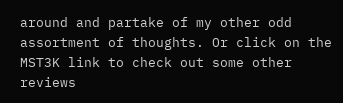around and partake of my other odd assortment of thoughts. Or click on the MST3K link to check out some other reviews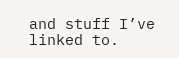and stuff I’ve linked to.